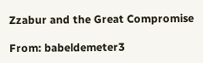Zzabur and the Great Compromise

From: babeldemeter3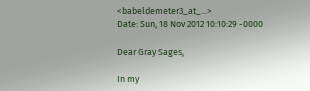<babeldemeter3_at_...>
Date: Sun, 18 Nov 2012 10:10:29 -0000

Dear Gray Sages,

In my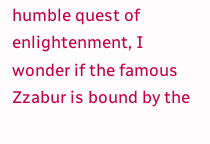humble quest of enlightenment, I wonder if the famous Zzabur is bound by the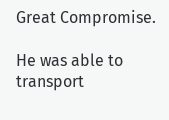Great Compromise.

He was able to transport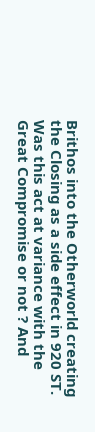Brithos into the Otherworld creating the Closing as a side effect in 920 ST. Was this act at variance with the Great Compromise or not ? And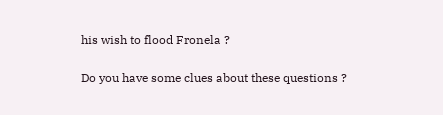his wish to flood Fronela ?

Do you have some clues about these questions ?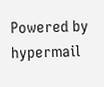Powered by hypermail